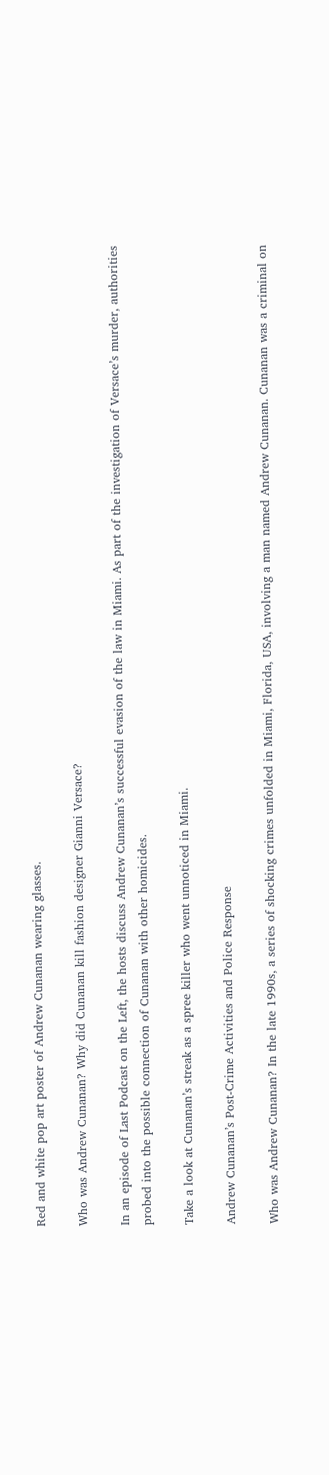Red and white pop art poster of Andrew Cunanan wearing glasses.

Who was Andrew Cunanan? Why did Cunanan kill fashion designer Gianni Versace?

In an episode of Last Podcast on the Left, the hosts discuss Andrew Cunanan’s successful evasion of the law in Miami. As part of the investigation of Versace’s murder, authorities probed into the possible connection of Cunanan with other homicides.

Take a look at Cunanan’s streak as a spree killer who went unnoticed in Miami.

Andrew Cunanan’s Post-Crime Activities and Police Response

Who was Andrew Cunanan? In the late 1990s, a series of shocking crimes unfolded in Miami, Florida, USA, involving a man named Andrew Cunanan. Cunanan was a criminal on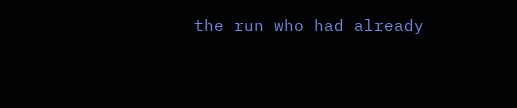the run who had already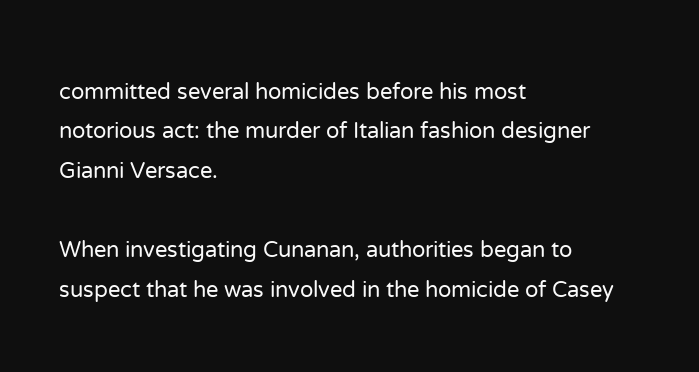committed several homicides before his most notorious act: the murder of Italian fashion designer Gianni Versace.

When investigating Cunanan, authorities began to suspect that he was involved in the homicide of Casey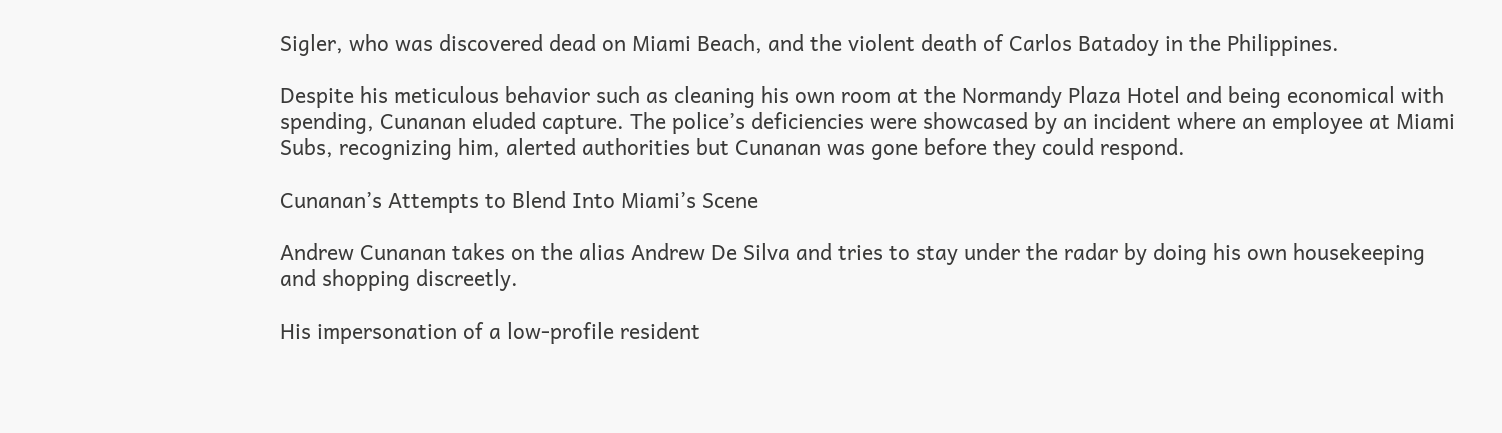Sigler, who was discovered dead on Miami Beach, and the violent death of Carlos Batadoy in the Philippines.

Despite his meticulous behavior such as cleaning his own room at the Normandy Plaza Hotel and being economical with spending, Cunanan eluded capture. The police’s deficiencies were showcased by an incident where an employee at Miami Subs, recognizing him, alerted authorities but Cunanan was gone before they could respond.

Cunanan’s Attempts to Blend Into Miami’s Scene

Andrew Cunanan takes on the alias Andrew De Silva and tries to stay under the radar by doing his own housekeeping and shopping discreetly.

His impersonation of a low-profile resident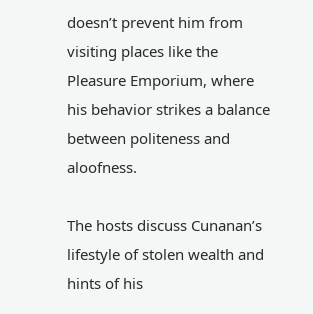doesn’t prevent him from visiting places like the Pleasure Emporium, where his behavior strikes a balance between politeness and aloofness.

The hosts discuss Cunanan’s lifestyle of stolen wealth and hints of his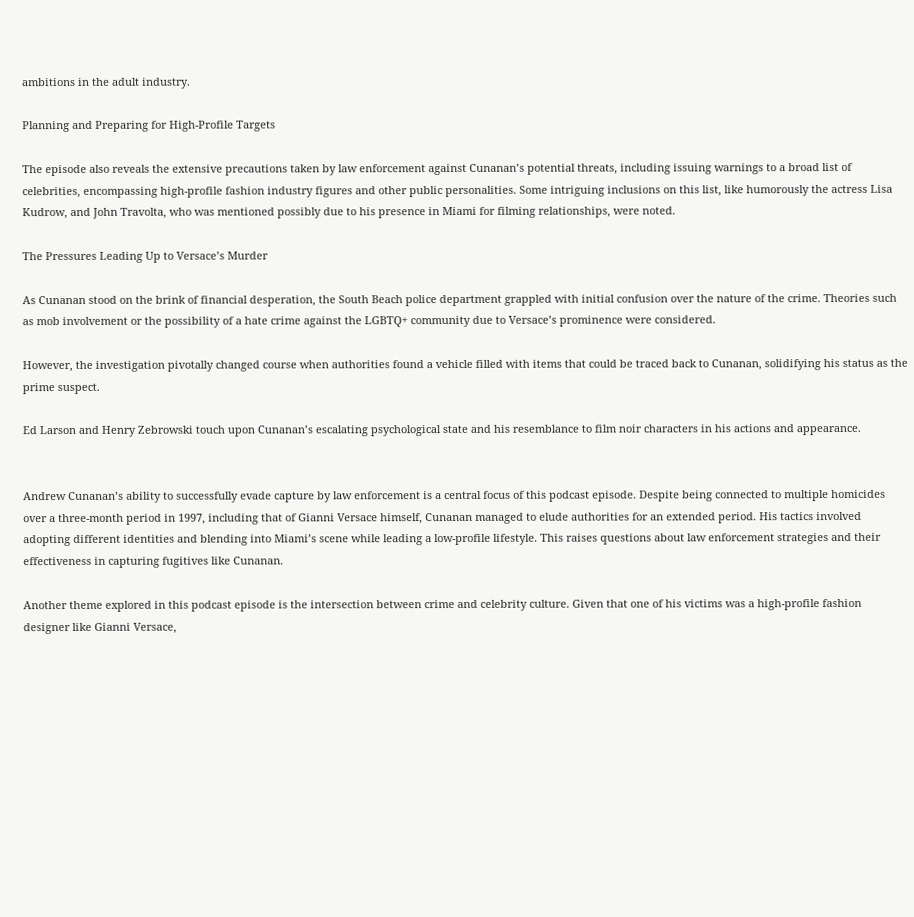ambitions in the adult industry.

Planning and Preparing for High-Profile Targets

The episode also reveals the extensive precautions taken by law enforcement against Cunanan’s potential threats, including issuing warnings to a broad list of celebrities, encompassing high-profile fashion industry figures and other public personalities. Some intriguing inclusions on this list, like humorously the actress Lisa Kudrow, and John Travolta, who was mentioned possibly due to his presence in Miami for filming relationships, were noted.

The Pressures Leading Up to Versace’s Murder

As Cunanan stood on the brink of financial desperation, the South Beach police department grappled with initial confusion over the nature of the crime. Theories such as mob involvement or the possibility of a hate crime against the LGBTQ+ community due to Versace’s prominence were considered.

However, the investigation pivotally changed course when authorities found a vehicle filled with items that could be traced back to Cunanan, solidifying his status as the prime suspect.

Ed Larson and Henry Zebrowski touch upon Cunanan’s escalating psychological state and his resemblance to film noir characters in his actions and appearance.


Andrew Cunanan’s ability to successfully evade capture by law enforcement is a central focus of this podcast episode. Despite being connected to multiple homicides over a three-month period in 1997, including that of Gianni Versace himself, Cunanan managed to elude authorities for an extended period. His tactics involved adopting different identities and blending into Miami’s scene while leading a low-profile lifestyle. This raises questions about law enforcement strategies and their effectiveness in capturing fugitives like Cunanan.

Another theme explored in this podcast episode is the intersection between crime and celebrity culture. Given that one of his victims was a high-profile fashion designer like Gianni Versace,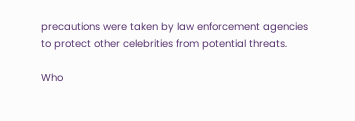precautions were taken by law enforcement agencies to protect other celebrities from potential threats.

Who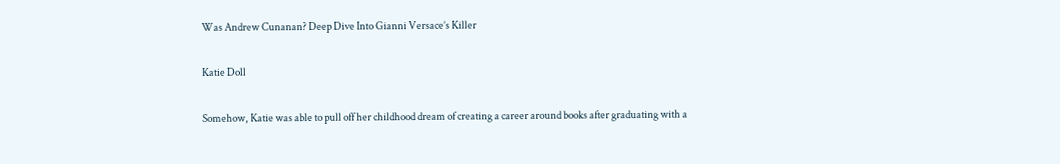Was Andrew Cunanan? Deep Dive Into Gianni Versace’s Killer

Katie Doll

Somehow, Katie was able to pull off her childhood dream of creating a career around books after graduating with a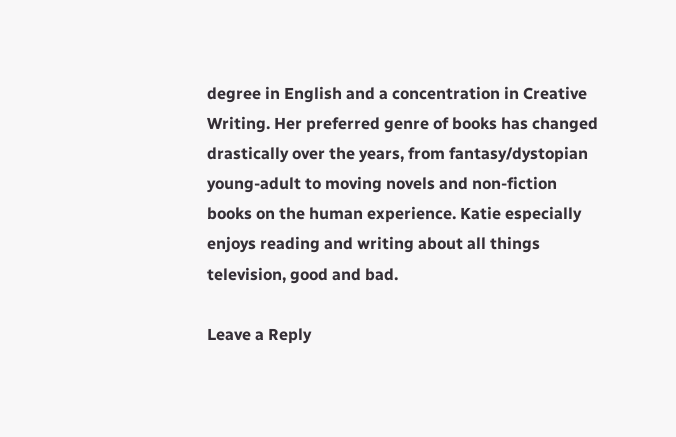degree in English and a concentration in Creative Writing. Her preferred genre of books has changed drastically over the years, from fantasy/dystopian young-adult to moving novels and non-fiction books on the human experience. Katie especially enjoys reading and writing about all things television, good and bad.

Leave a Reply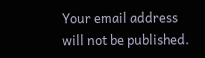Your email address will not be published.